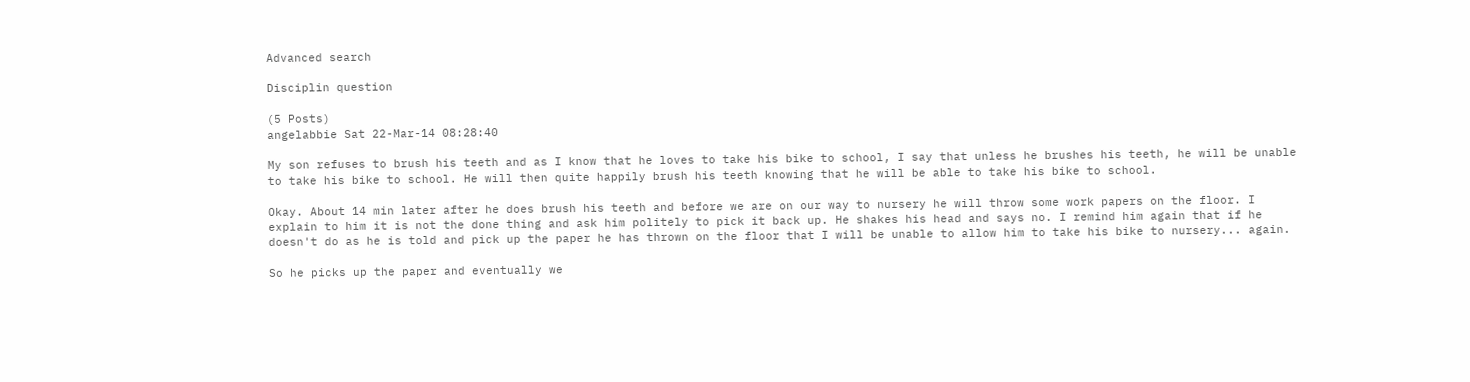Advanced search

Disciplin question

(5 Posts)
angelabbie Sat 22-Mar-14 08:28:40

My son refuses to brush his teeth and as I know that he loves to take his bike to school, I say that unless he brushes his teeth, he will be unable to take his bike to school. He will then quite happily brush his teeth knowing that he will be able to take his bike to school.

Okay. About 14 min later after he does brush his teeth and before we are on our way to nursery he will throw some work papers on the floor. I explain to him it is not the done thing and ask him politely to pick it back up. He shakes his head and says no. I remind him again that if he doesn't do as he is told and pick up the paper he has thrown on the floor that I will be unable to allow him to take his bike to nursery... again.

So he picks up the paper and eventually we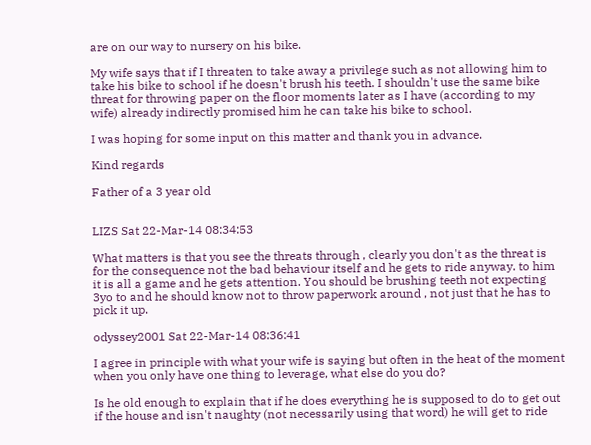are on our way to nursery on his bike.

My wife says that if I threaten to take away a privilege such as not allowing him to take his bike to school if he doesn't brush his teeth. I shouldn't use the same bike threat for throwing paper on the floor moments later as I have (according to my wife) already indirectly promised him he can take his bike to school.

I was hoping for some input on this matter and thank you in advance.

Kind regards

Father of a 3 year old


LIZS Sat 22-Mar-14 08:34:53

What matters is that you see the threats through , clearly you don't as the threat is for the consequence not the bad behaviour itself and he gets to ride anyway. to him it is all a game and he gets attention. You should be brushing teeth not expecting 3yo to and he should know not to throw paperwork around , not just that he has to pick it up.

odyssey2001 Sat 22-Mar-14 08:36:41

I agree in principle with what your wife is saying but often in the heat of the moment when you only have one thing to leverage, what else do you do?

Is he old enough to explain that if he does everything he is supposed to do to get out if the house and isn't naughty (not necessarily using that word) he will get to ride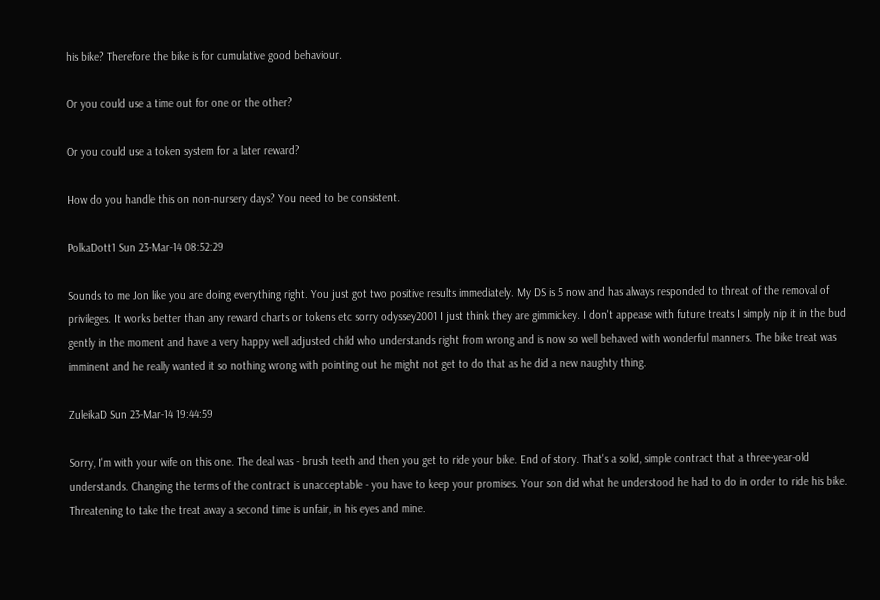his bike? Therefore the bike is for cumulative good behaviour.

Or you could use a time out for one or the other?

Or you could use a token system for a later reward?

How do you handle this on non-nursery days? You need to be consistent.

PolkaDott1 Sun 23-Mar-14 08:52:29

Sounds to me Jon like you are doing everything right. You just got two positive results immediately. My DS is 5 now and has always responded to threat of the removal of privileges. It works better than any reward charts or tokens etc sorry odyssey2001 I just think they are gimmickey. I don't appease with future treats I simply nip it in the bud gently in the moment and have a very happy well adjusted child who understands right from wrong and is now so well behaved with wonderful manners. The bike treat was imminent and he really wanted it so nothing wrong with pointing out he might not get to do that as he did a new naughty thing.

ZuleikaD Sun 23-Mar-14 19:44:59

Sorry, I'm with your wife on this one. The deal was - brush teeth and then you get to ride your bike. End of story. That's a solid, simple contract that a three-year-old understands. Changing the terms of the contract is unacceptable - you have to keep your promises. Your son did what he understood he had to do in order to ride his bike. Threatening to take the treat away a second time is unfair, in his eyes and mine.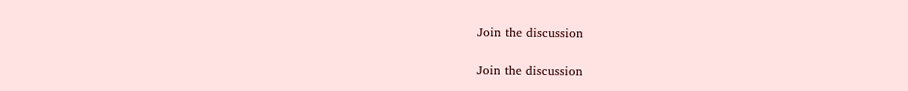Join the discussion

Join the discussion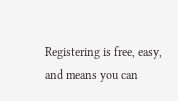Registering is free, easy, and means you can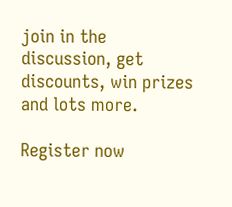join in the discussion, get discounts, win prizes and lots more.

Register now